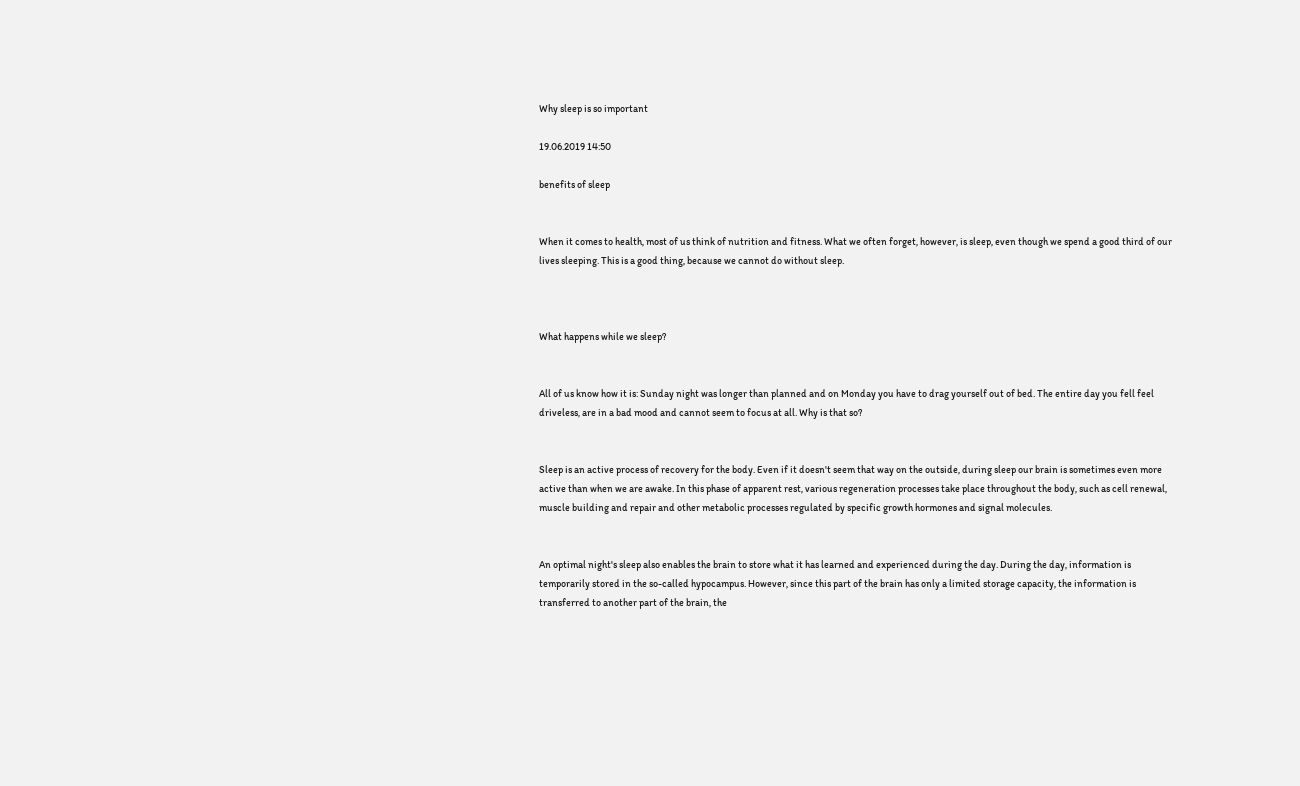Why sleep is so important

19.06.2019 14:50

benefits of sleep


When it comes to health, most of us think of nutrition and fitness. What we often forget, however, is sleep, even though we spend a good third of our lives sleeping. This is a good thing, because we cannot do without sleep.



What happens while we sleep?


All of us know how it is: Sunday night was longer than planned and on Monday you have to drag yourself out of bed. The entire day you fell feel driveless, are in a bad mood and cannot seem to focus at all. Why is that so?


Sleep is an active process of recovery for the body. Even if it doesn't seem that way on the outside, during sleep our brain is sometimes even more active than when we are awake. In this phase of apparent rest, various regeneration processes take place throughout the body, such as cell renewal, muscle building and repair and other metabolic processes regulated by specific growth hormones and signal molecules.


An optimal night's sleep also enables the brain to store what it has learned and experienced during the day. During the day, information is temporarily stored in the so-called hypocampus. However, since this part of the brain has only a limited storage capacity, the information is transferred to another part of the brain, the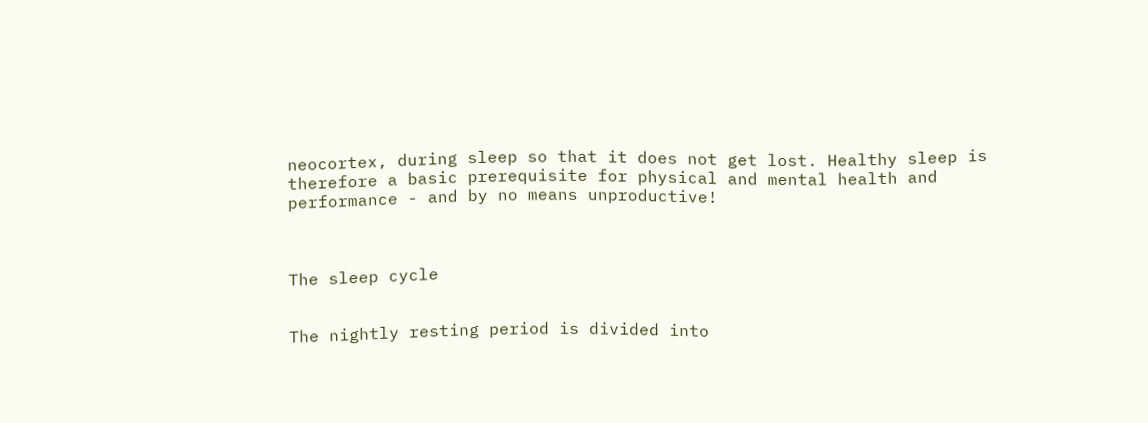neocortex, during sleep so that it does not get lost. Healthy sleep is therefore a basic prerequisite for physical and mental health and performance - and by no means unproductive!



The sleep cycle


The nightly resting period is divided into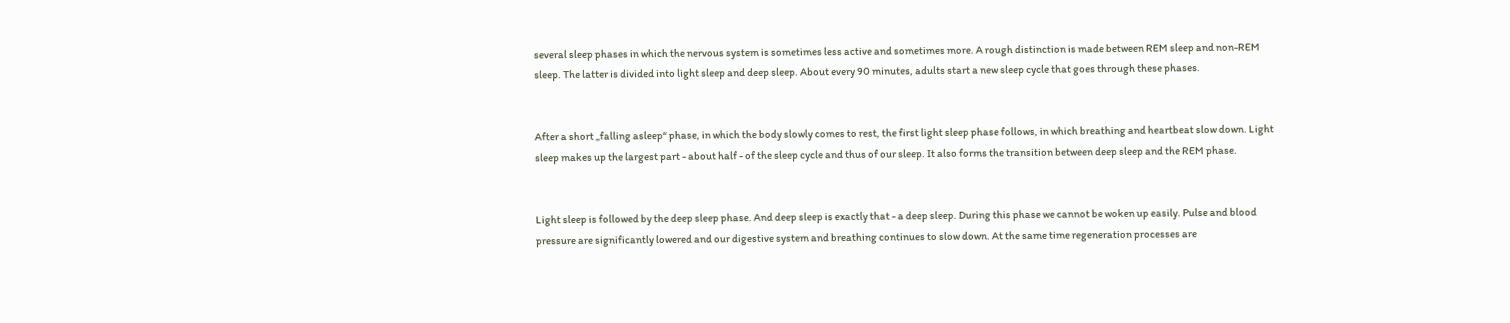several sleep phases in which the nervous system is sometimes less active and sometimes more. A rough distinction is made between REM sleep and non-REM sleep. The latter is divided into light sleep and deep sleep. About every 90 minutes, adults start a new sleep cycle that goes through these phases.


After a short „falling asleep“ phase, in which the body slowly comes to rest, the first light sleep phase follows, in which breathing and heartbeat slow down. Light sleep makes up the largest part - about half - of the sleep cycle and thus of our sleep. It also forms the transition between deep sleep and the REM phase.


Light sleep is followed by the deep sleep phase. And deep sleep is exactly that - a deep sleep. During this phase we cannot be woken up easily. Pulse and blood pressure are significantly lowered and our digestive system and breathing continues to slow down. At the same time regeneration processes are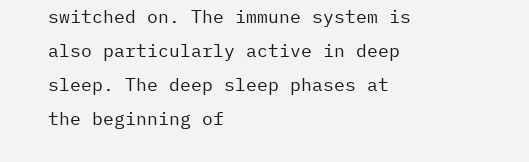switched on. The immune system is also particularly active in deep sleep. The deep sleep phases at the beginning of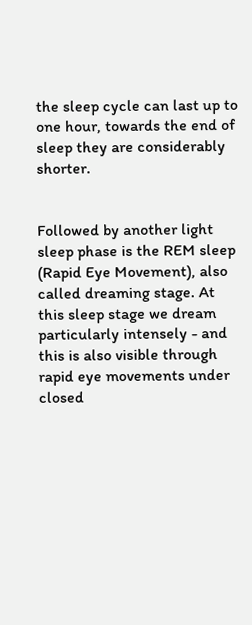the sleep cycle can last up to one hour, towards the end of sleep they are considerably shorter.


Followed by another light sleep phase is the REM sleep (Rapid Eye Movement), also called dreaming stage. At this sleep stage we dream particularly intensely - and this is also visible through rapid eye movements under closed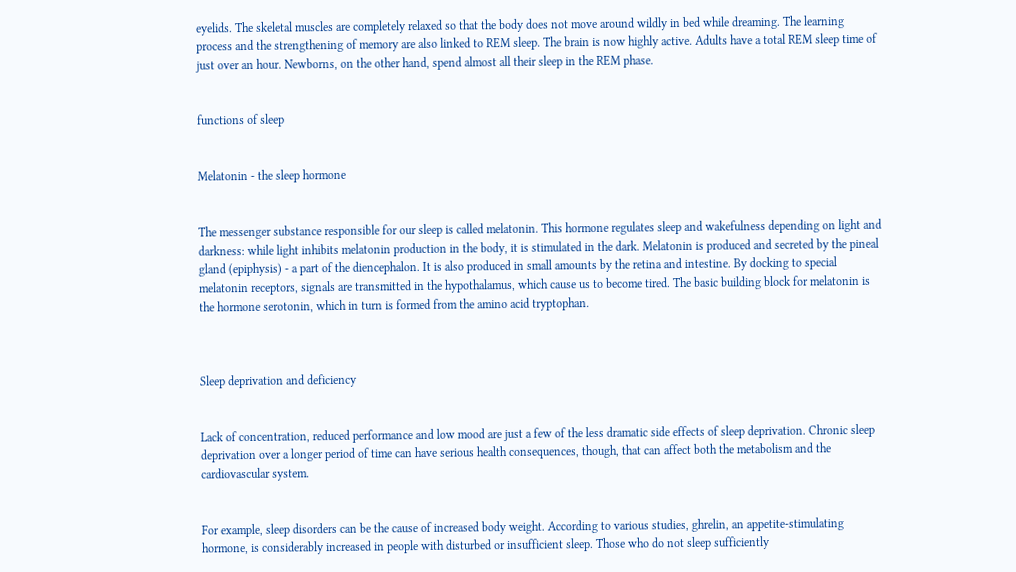eyelids. The skeletal muscles are completely relaxed so that the body does not move around wildly in bed while dreaming. The learning process and the strengthening of memory are also linked to REM sleep. The brain is now highly active. Adults have a total REM sleep time of just over an hour. Newborns, on the other hand, spend almost all their sleep in the REM phase.


functions of sleep


Melatonin - the sleep hormone


The messenger substance responsible for our sleep is called melatonin. This hormone regulates sleep and wakefulness depending on light and darkness: while light inhibits melatonin production in the body, it is stimulated in the dark. Melatonin is produced and secreted by the pineal gland (epiphysis) - a part of the diencephalon. It is also produced in small amounts by the retina and intestine. By docking to special melatonin receptors, signals are transmitted in the hypothalamus, which cause us to become tired. The basic building block for melatonin is the hormone serotonin, which in turn is formed from the amino acid tryptophan.



Sleep deprivation and deficiency


Lack of concentration, reduced performance and low mood are just a few of the less dramatic side effects of sleep deprivation. Chronic sleep deprivation over a longer period of time can have serious health consequences, though, that can affect both the metabolism and the cardiovascular system.


For example, sleep disorders can be the cause of increased body weight. According to various studies, ghrelin, an appetite-stimulating hormone, is considerably increased in people with disturbed or insufficient sleep. Those who do not sleep sufficiently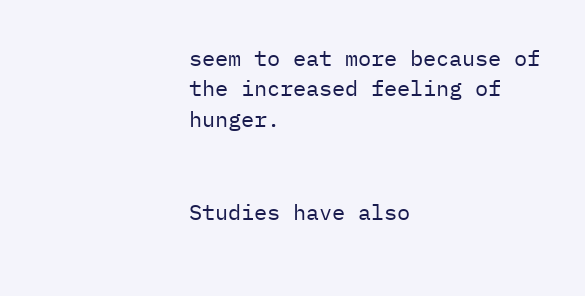seem to eat more because of the increased feeling of hunger.


Studies have also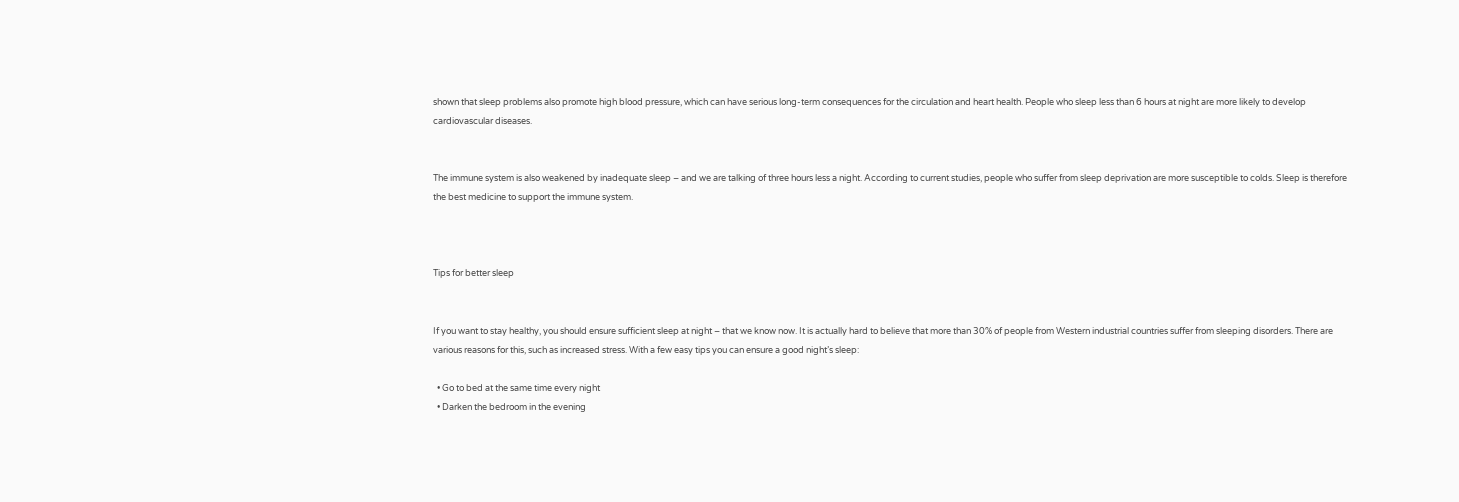shown that sleep problems also promote high blood pressure, which can have serious long-term consequences for the circulation and heart health. People who sleep less than 6 hours at night are more likely to develop cardiovascular diseases.


The immune system is also weakened by inadequate sleep – and we are talking of three hours less a night. According to current studies, people who suffer from sleep deprivation are more susceptible to colds. Sleep is therefore the best medicine to support the immune system.



Tips for better sleep


If you want to stay healthy, you should ensure sufficient sleep at night – that we know now. It is actually hard to believe that more than 30% of people from Western industrial countries suffer from sleeping disorders. There are various reasons for this, such as increased stress. With a few easy tips you can ensure a good night’s sleep:

  • Go to bed at the same time every night
  • Darken the bedroom in the evening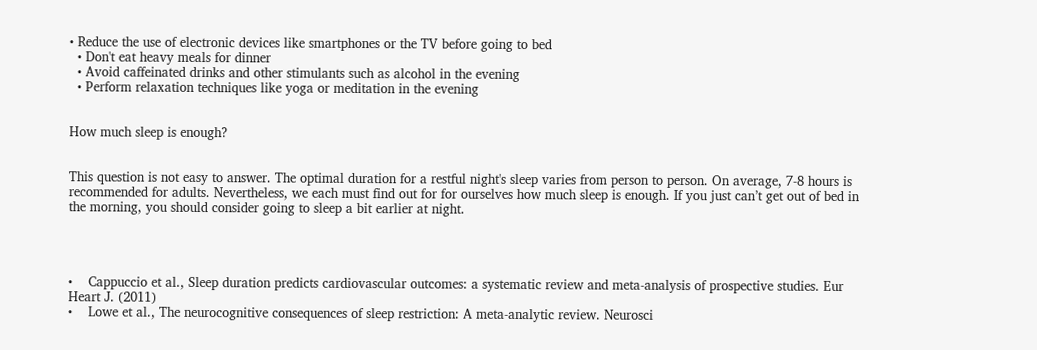• Reduce the use of electronic devices like smartphones or the TV before going to bed
  • Don't eat heavy meals for dinner
  • Avoid caffeinated drinks and other stimulants such as alcohol in the evening
  • Perform relaxation techniques like yoga or meditation in the evening


How much sleep is enough?


This question is not easy to answer. The optimal duration for a restful night's sleep varies from person to person. On average, 7-8 hours is recommended for adults. Nevertheless, we each must find out for for ourselves how much sleep is enough. If you just can’t get out of bed in the morning, you should consider going to sleep a bit earlier at night.




•    Cappuccio et al., Sleep duration predicts cardiovascular outcomes: a systematic review and meta-analysis of prospective studies. Eur Heart J. (2011)
•    Lowe et al., The neurocognitive consequences of sleep restriction: A meta-analytic review. Neurosci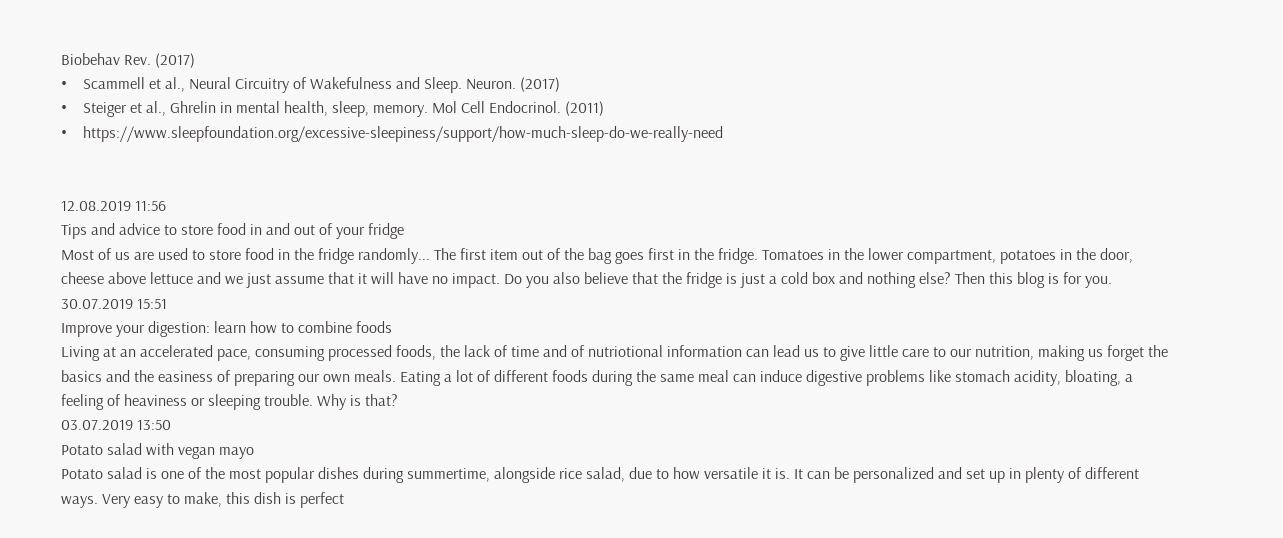Biobehav Rev. (2017)
•    Scammell et al., Neural Circuitry of Wakefulness and Sleep. Neuron. (2017)
•    Steiger et al., Ghrelin in mental health, sleep, memory. Mol Cell Endocrinol. (2011)
•    https://www.sleepfoundation.org/excessive-sleepiness/support/how-much-sleep-do-we-really-need


12.08.2019 11:56
Tips and advice to store food in and out of your fridge
Most of us are used to store food in the fridge randomly... The first item out of the bag goes first in the fridge. Tomatoes in the lower compartment, potatoes in the door, cheese above lettuce and we just assume that it will have no impact. Do you also believe that the fridge is just a cold box and nothing else? Then this blog is for you.
30.07.2019 15:51
Improve your digestion: learn how to combine foods
Living at an accelerated pace, consuming processed foods, the lack of time and of nutriotional information can lead us to give little care to our nutrition, making us forget the basics and the easiness of preparing our own meals. Eating a lot of different foods during the same meal can induce digestive problems like stomach acidity, bloating, a feeling of heaviness or sleeping trouble. Why is that?
03.07.2019 13:50
Potato salad with vegan mayo
Potato salad is one of the most popular dishes during summertime, alongside rice salad, due to how versatile it is. It can be personalized and set up in plenty of different ways. Very easy to make, this dish is perfect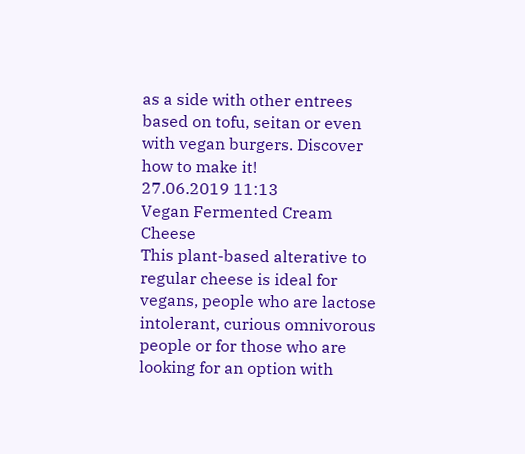as a side with other entrees based on tofu, seitan or even with vegan burgers. Discover how to make it!
27.06.2019 11:13
Vegan Fermented Cream Cheese
This plant-based alterative to regular cheese is ideal for vegans, people who are lactose intolerant, curious omnivorous people or for those who are looking for an option with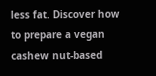less fat. Discover how to prepare a vegan cashew nut-based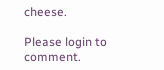cheese.

Please login to comment.